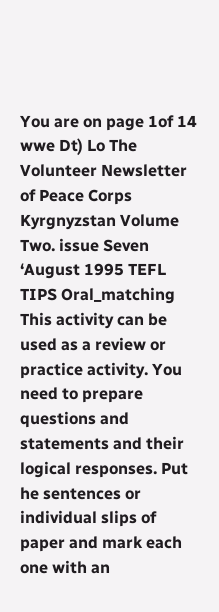You are on page 1of 14
wwe Dt) Lo The Volunteer Newsletter of Peace Corps Kyrgnyzstan Volume Two. issue Seven ‘August 1995 TEFL TIPS Oral_matching This activity can be used as a review or practice activity. You need to prepare questions and statements and their logical responses. Put he sentences or individual slips of paper and mark each one with an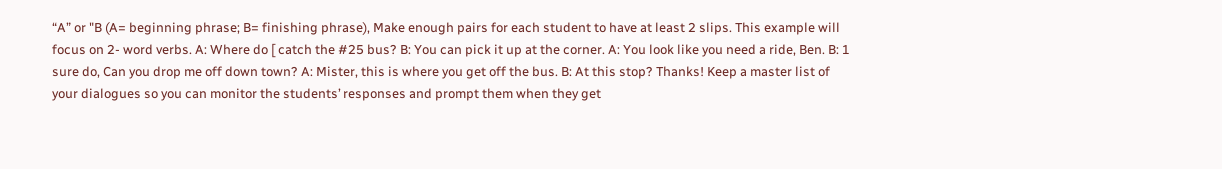“A” or "B (A= beginning phrase; B= finishing phrase), Make enough pairs for each student to have at least 2 slips. This example will focus on 2- word verbs. A: Where do [ catch the #25 bus? B: You can pick it up at the corner. A: You look like you need a ride, Ben. B: 1 sure do, Can you drop me off down town? A: Mister, this is where you get off the bus. B: At this stop? Thanks! Keep a master list of your dialogues so you can monitor the students’ responses and prompt them when they get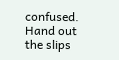confused. Hand out the slips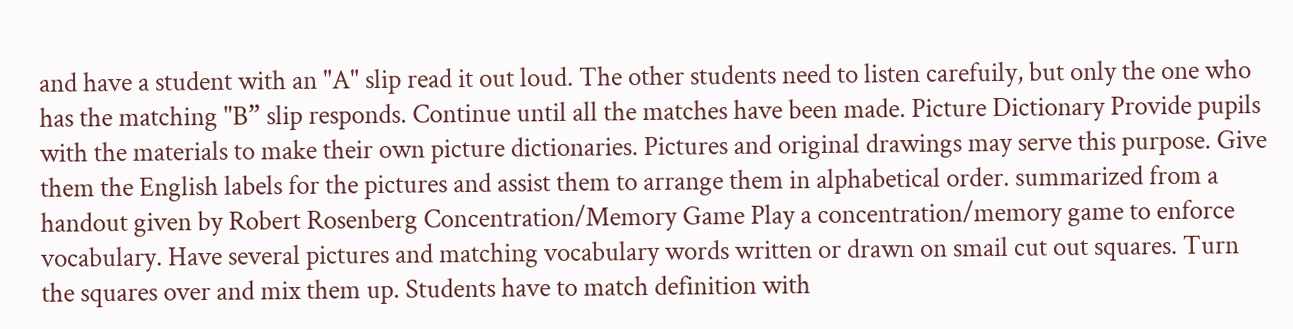and have a student with an "A" slip read it out loud. The other students need to listen carefuily, but only the one who has the matching "B” slip responds. Continue until all the matches have been made. Picture Dictionary Provide pupils with the materials to make their own picture dictionaries. Pictures and original drawings may serve this purpose. Give them the English labels for the pictures and assist them to arrange them in alphabetical order. summarized from a handout given by Robert Rosenberg Concentration/Memory Game Play a concentration/memory game to enforce vocabulary. Have several pictures and matching vocabulary words written or drawn on smail cut out squares. Turn the squares over and mix them up. Students have to match definition with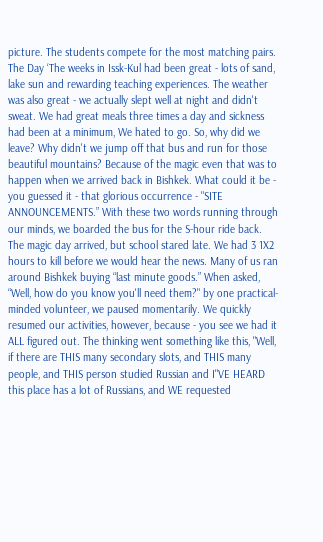picture. The students compete for the most matching pairs. The Day ‘The weeks in Issk-Kul had been great - lots of sand, lake sun and rewarding teaching experiences. The weather was also great - we actually slept well at night and didn't sweat. We had great meals three times a day and sickness had been at a minimum, We hated to go. So, why did we leave? Why didn't we jump off that bus and run for those beautiful mountains? Because of the magic even that was to happen when we arrived back in Bishkek. What could it be - you guessed it - that glorious occurrence - "SITE ANNOUNCEMENTS.” With these two words running through our minds, we boarded the bus for the S-hour ride back. The magic day arrived, but school stared late. We had 3 1X2 hours to kill before we would hear the news. Many of us ran around Bishkek buying “last minute goods.” When asked, “Well, how do you know you'll need them?" by one practical-minded volunteer, we paused momentarily. We quickly resumed our activities, however, because - you see we had it ALL figured out. The thinking went something like this, "Well, if there are THIS many secondary slots, and THIS many people, and THIS person studied Russian and I"VE HEARD this place has a lot of Russians, and WE requested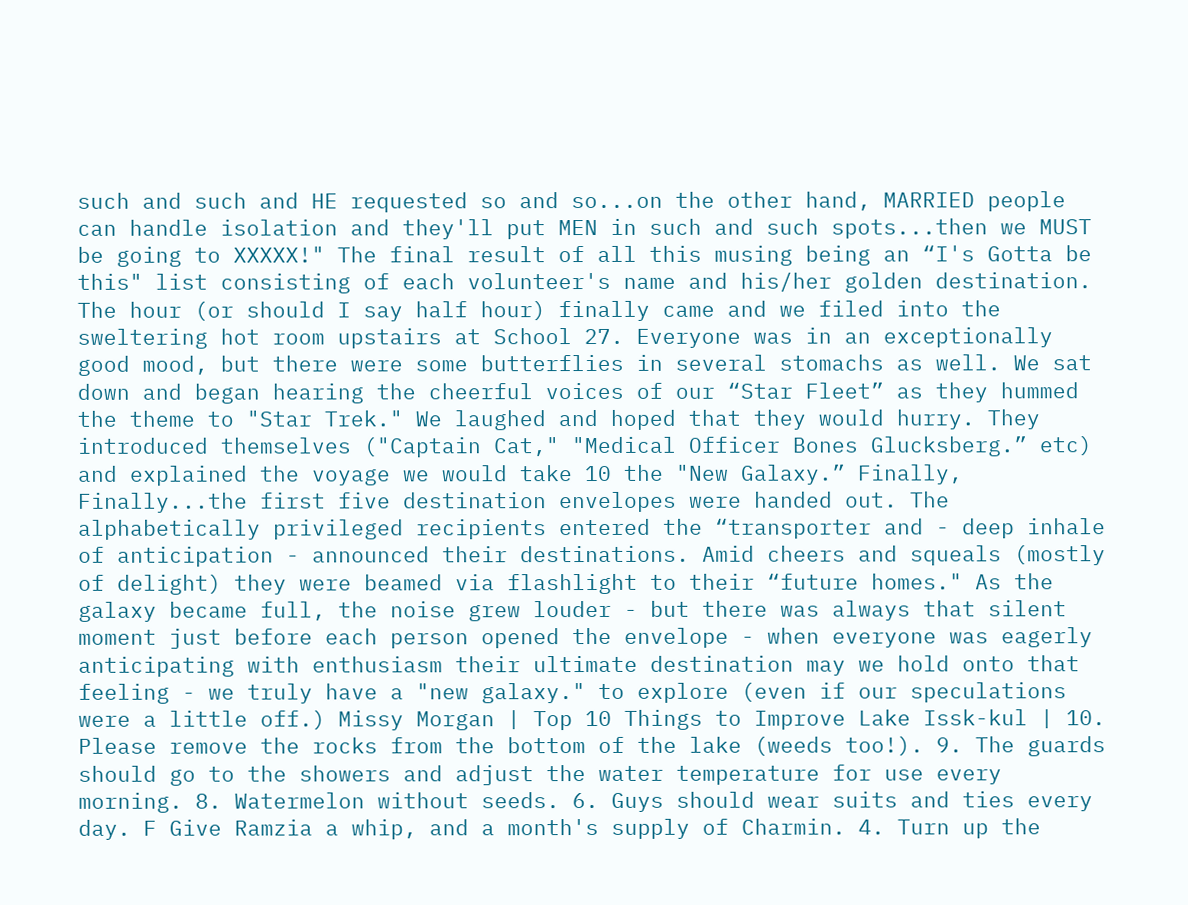such and such and HE requested so and so...on the other hand, MARRIED people can handle isolation and they'll put MEN in such and such spots...then we MUST be going to XXXXX!" The final result of all this musing being an “I's Gotta be this" list consisting of each volunteer's name and his/her golden destination. The hour (or should I say half hour) finally came and we filed into the sweltering hot room upstairs at School 27. Everyone was in an exceptionally good mood, but there were some butterflies in several stomachs as well. We sat down and began hearing the cheerful voices of our “Star Fleet” as they hummed the theme to "Star Trek." We laughed and hoped that they would hurry. They introduced themselves ("Captain Cat," "Medical Officer Bones Glucksberg.” etc) and explained the voyage we would take 10 the "New Galaxy.” Finally, Finally...the first five destination envelopes were handed out. The alphabetically privileged recipients entered the “transporter and - deep inhale of anticipation - announced their destinations. Amid cheers and squeals (mostly of delight) they were beamed via flashlight to their “future homes." As the galaxy became full, the noise grew louder - but there was always that silent moment just before each person opened the envelope - when everyone was eagerly anticipating with enthusiasm their ultimate destination may we hold onto that feeling - we truly have a "new galaxy." to explore (even if our speculations were a little off.) Missy Morgan | Top 10 Things to Improve Lake Issk-kul | 10. Please remove the rocks from the bottom of the lake (weeds too!). 9. The guards should go to the showers and adjust the water temperature for use every morning. 8. Watermelon without seeds. 6. Guys should wear suits and ties every day. F Give Ramzia a whip, and a month's supply of Charmin. 4. Turn up the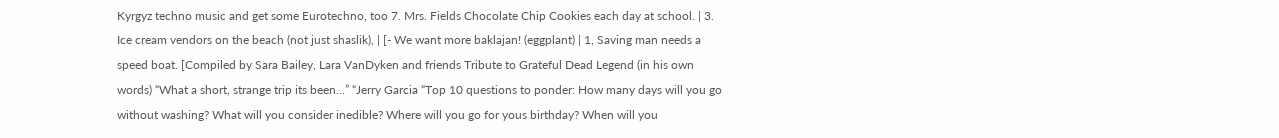Kyrgyz techno music and get some Eurotechno, too 7. Mrs. Fields Chocolate Chip Cookies each day at school. | 3. Ice cream vendors on the beach (not just shaslik), | [- We want more baklajan! (eggplant) | 1, Saving man needs a speed boat. [Compiled by Sara Bailey, Lara VanDyken and friends Tribute to Grateful Dead Legend (in his own words) “What a short, strange trip its been...” “Jerry Garcia “Top 10 questions to ponder: How many days will you go without washing? What will you consider inedible? Where will you go for yous birthday? When will you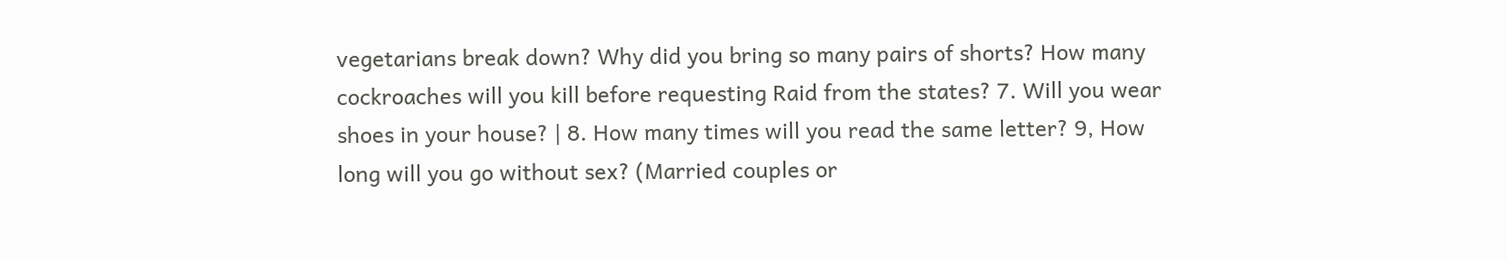vegetarians break down? Why did you bring so many pairs of shorts? How many cockroaches will you kill before requesting Raid from the states? 7. Will you wear shoes in your house? | 8. How many times will you read the same letter? 9, How long will you go without sex? (Married couples or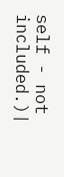self - not included.)|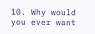10. Why would you ever want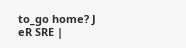to_go home? J eR SRE |